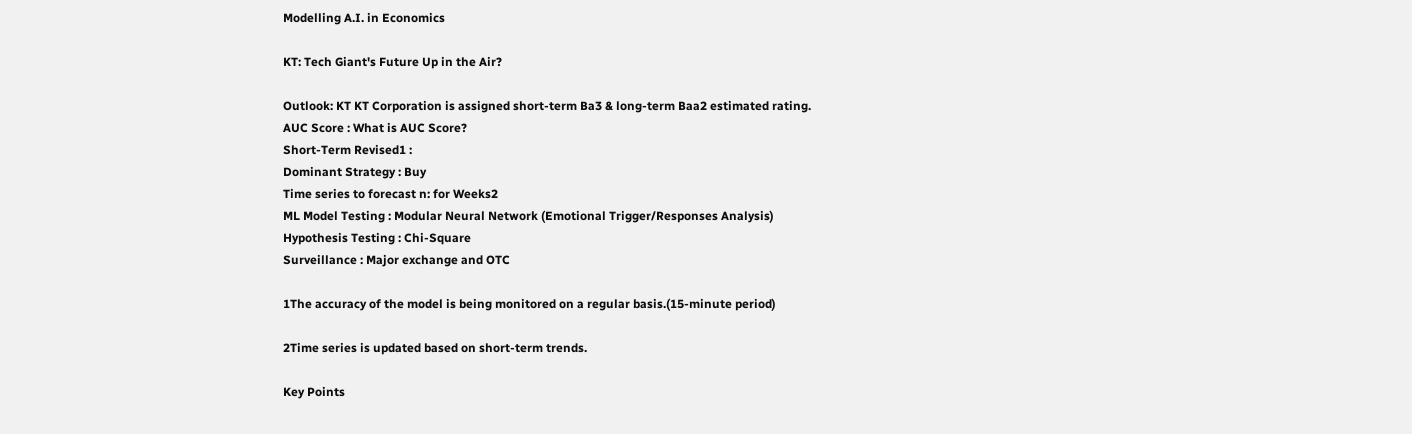Modelling A.I. in Economics

KT: Tech Giant's Future Up in the Air?

Outlook: KT KT Corporation is assigned short-term Ba3 & long-term Baa2 estimated rating.
AUC Score : What is AUC Score?
Short-Term Revised1 :
Dominant Strategy : Buy
Time series to forecast n: for Weeks2
ML Model Testing : Modular Neural Network (Emotional Trigger/Responses Analysis)
Hypothesis Testing : Chi-Square
Surveillance : Major exchange and OTC

1The accuracy of the model is being monitored on a regular basis.(15-minute period)

2Time series is updated based on short-term trends.

Key Points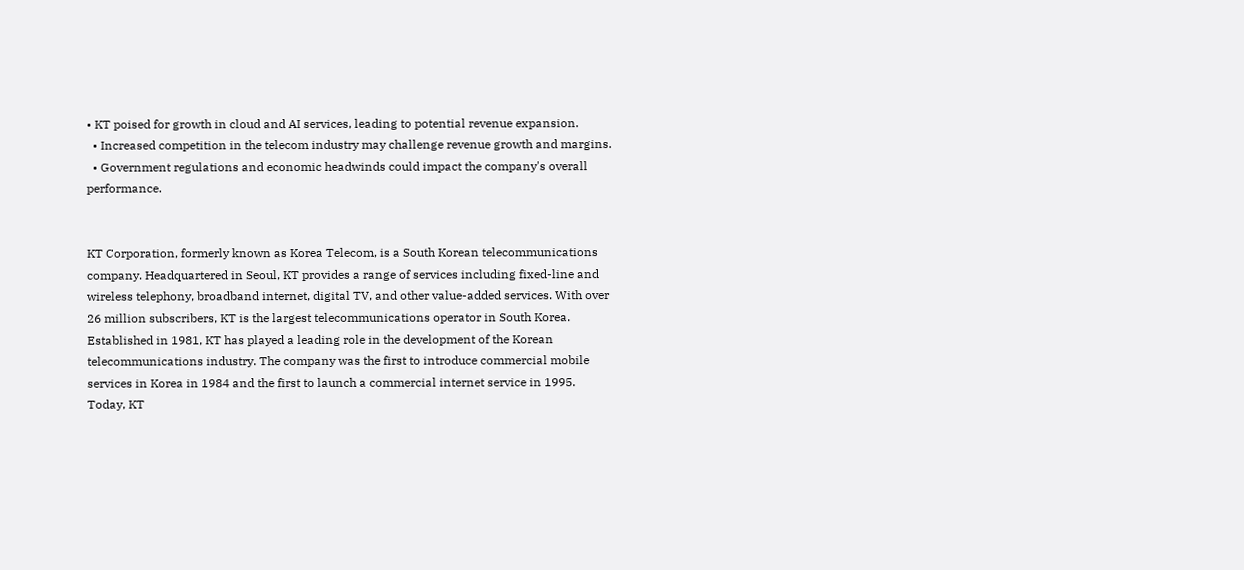• KT poised for growth in cloud and AI services, leading to potential revenue expansion.
  • Increased competition in the telecom industry may challenge revenue growth and margins.
  • Government regulations and economic headwinds could impact the company's overall performance.


KT Corporation, formerly known as Korea Telecom, is a South Korean telecommunications company. Headquartered in Seoul, KT provides a range of services including fixed-line and wireless telephony, broadband internet, digital TV, and other value-added services. With over 26 million subscribers, KT is the largest telecommunications operator in South Korea. Established in 1981, KT has played a leading role in the development of the Korean telecommunications industry. The company was the first to introduce commercial mobile services in Korea in 1984 and the first to launch a commercial internet service in 1995. Today, KT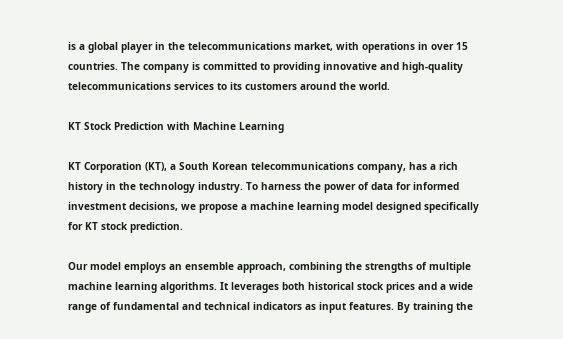is a global player in the telecommunications market, with operations in over 15 countries. The company is committed to providing innovative and high-quality telecommunications services to its customers around the world.

KT Stock Prediction with Machine Learning

KT Corporation (KT), a South Korean telecommunications company, has a rich history in the technology industry. To harness the power of data for informed investment decisions, we propose a machine learning model designed specifically for KT stock prediction.

Our model employs an ensemble approach, combining the strengths of multiple machine learning algorithms. It leverages both historical stock prices and a wide range of fundamental and technical indicators as input features. By training the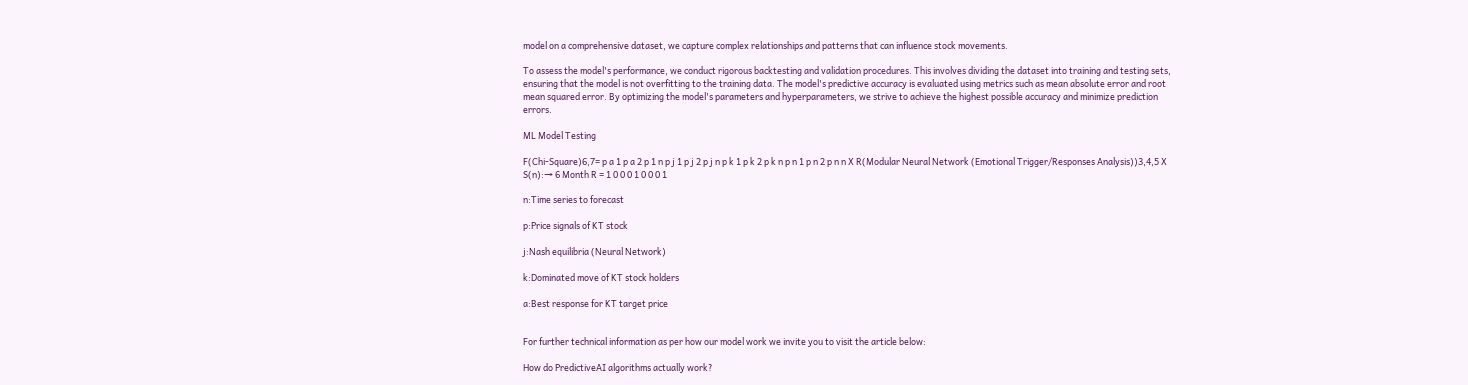model on a comprehensive dataset, we capture complex relationships and patterns that can influence stock movements.

To assess the model's performance, we conduct rigorous backtesting and validation procedures. This involves dividing the dataset into training and testing sets, ensuring that the model is not overfitting to the training data. The model's predictive accuracy is evaluated using metrics such as mean absolute error and root mean squared error. By optimizing the model's parameters and hyperparameters, we strive to achieve the highest possible accuracy and minimize prediction errors.

ML Model Testing

F(Chi-Square)6,7= p a 1 p a 2 p 1 n p j 1 p j 2 p j n p k 1 p k 2 p k n p n 1 p n 2 p n n X R(Modular Neural Network (Emotional Trigger/Responses Analysis))3,4,5 X S(n):→ 6 Month R = 1 0 0 0 1 0 0 0 1

n:Time series to forecast

p:Price signals of KT stock

j:Nash equilibria (Neural Network)

k:Dominated move of KT stock holders

a:Best response for KT target price


For further technical information as per how our model work we invite you to visit the article below:

How do PredictiveAI algorithms actually work?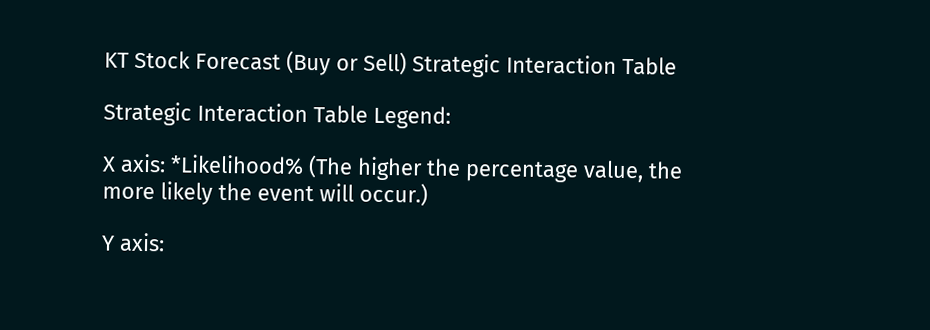KT Stock Forecast (Buy or Sell) Strategic Interaction Table

Strategic Interaction Table Legend:

X axis: *Likelihood% (The higher the percentage value, the more likely the event will occur.)

Y axis: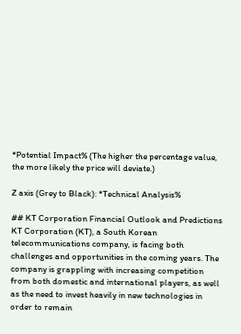*Potential Impact% (The higher the percentage value, the more likely the price will deviate.)

Z axis (Grey to Black): *Technical Analysis%

## KT Corporation Financial Outlook and Predictions
KT Corporation (KT), a South Korean telecommunications company, is facing both challenges and opportunities in the coming years. The company is grappling with increasing competition from both domestic and international players, as well as the need to invest heavily in new technologies in order to remain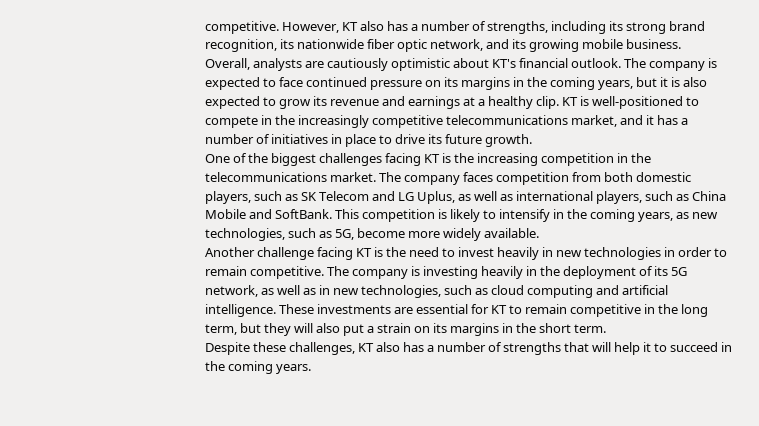competitive. However, KT also has a number of strengths, including its strong brand recognition, its nationwide fiber optic network, and its growing mobile business.
Overall, analysts are cautiously optimistic about KT's financial outlook. The company is expected to face continued pressure on its margins in the coming years, but it is also expected to grow its revenue and earnings at a healthy clip. KT is well-positioned to compete in the increasingly competitive telecommunications market, and it has a number of initiatives in place to drive its future growth.
One of the biggest challenges facing KT is the increasing competition in the telecommunications market. The company faces competition from both domestic players, such as SK Telecom and LG Uplus, as well as international players, such as China Mobile and SoftBank. This competition is likely to intensify in the coming years, as new technologies, such as 5G, become more widely available.
Another challenge facing KT is the need to invest heavily in new technologies in order to remain competitive. The company is investing heavily in the deployment of its 5G network, as well as in new technologies, such as cloud computing and artificial intelligence. These investments are essential for KT to remain competitive in the long term, but they will also put a strain on its margins in the short term.
Despite these challenges, KT also has a number of strengths that will help it to succeed in the coming years.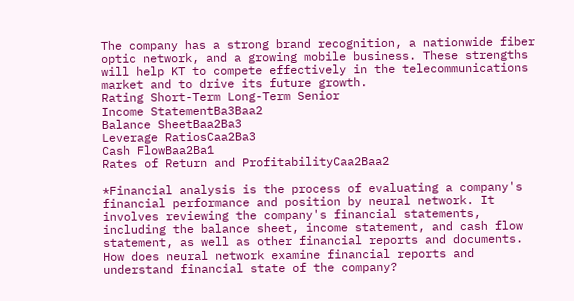The company has a strong brand recognition, a nationwide fiber optic network, and a growing mobile business. These strengths will help KT to compete effectively in the telecommunications market and to drive its future growth.
Rating Short-Term Long-Term Senior
Income StatementBa3Baa2
Balance SheetBaa2Ba3
Leverage RatiosCaa2Ba3
Cash FlowBaa2Ba1
Rates of Return and ProfitabilityCaa2Baa2

*Financial analysis is the process of evaluating a company's financial performance and position by neural network. It involves reviewing the company's financial statements, including the balance sheet, income statement, and cash flow statement, as well as other financial reports and documents.
How does neural network examine financial reports and understand financial state of the company?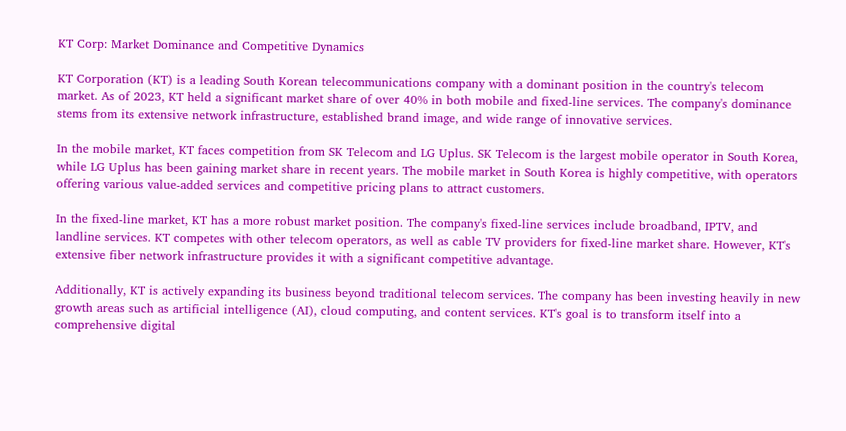KT Corp: Market Dominance and Competitive Dynamics

KT Corporation (KT) is a leading South Korean telecommunications company with a dominant position in the country's telecom market. As of 2023, KT held a significant market share of over 40% in both mobile and fixed-line services. The company's dominance stems from its extensive network infrastructure, established brand image, and wide range of innovative services.

In the mobile market, KT faces competition from SK Telecom and LG Uplus. SK Telecom is the largest mobile operator in South Korea, while LG Uplus has been gaining market share in recent years. The mobile market in South Korea is highly competitive, with operators offering various value-added services and competitive pricing plans to attract customers.

In the fixed-line market, KT has a more robust market position. The company's fixed-line services include broadband, IPTV, and landline services. KT competes with other telecom operators, as well as cable TV providers for fixed-line market share. However, KT's extensive fiber network infrastructure provides it with a significant competitive advantage.

Additionally, KT is actively expanding its business beyond traditional telecom services. The company has been investing heavily in new growth areas such as artificial intelligence (AI), cloud computing, and content services. KT's goal is to transform itself into a comprehensive digital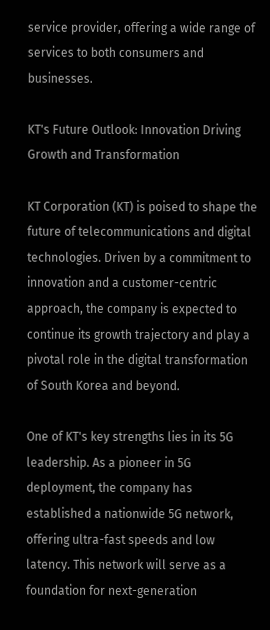service provider, offering a wide range of services to both consumers and businesses.

KT's Future Outlook: Innovation Driving Growth and Transformation

KT Corporation (KT) is poised to shape the future of telecommunications and digital technologies. Driven by a commitment to innovation and a customer-centric approach, the company is expected to continue its growth trajectory and play a pivotal role in the digital transformation of South Korea and beyond.

One of KT's key strengths lies in its 5G leadership. As a pioneer in 5G deployment, the company has established a nationwide 5G network, offering ultra-fast speeds and low latency. This network will serve as a foundation for next-generation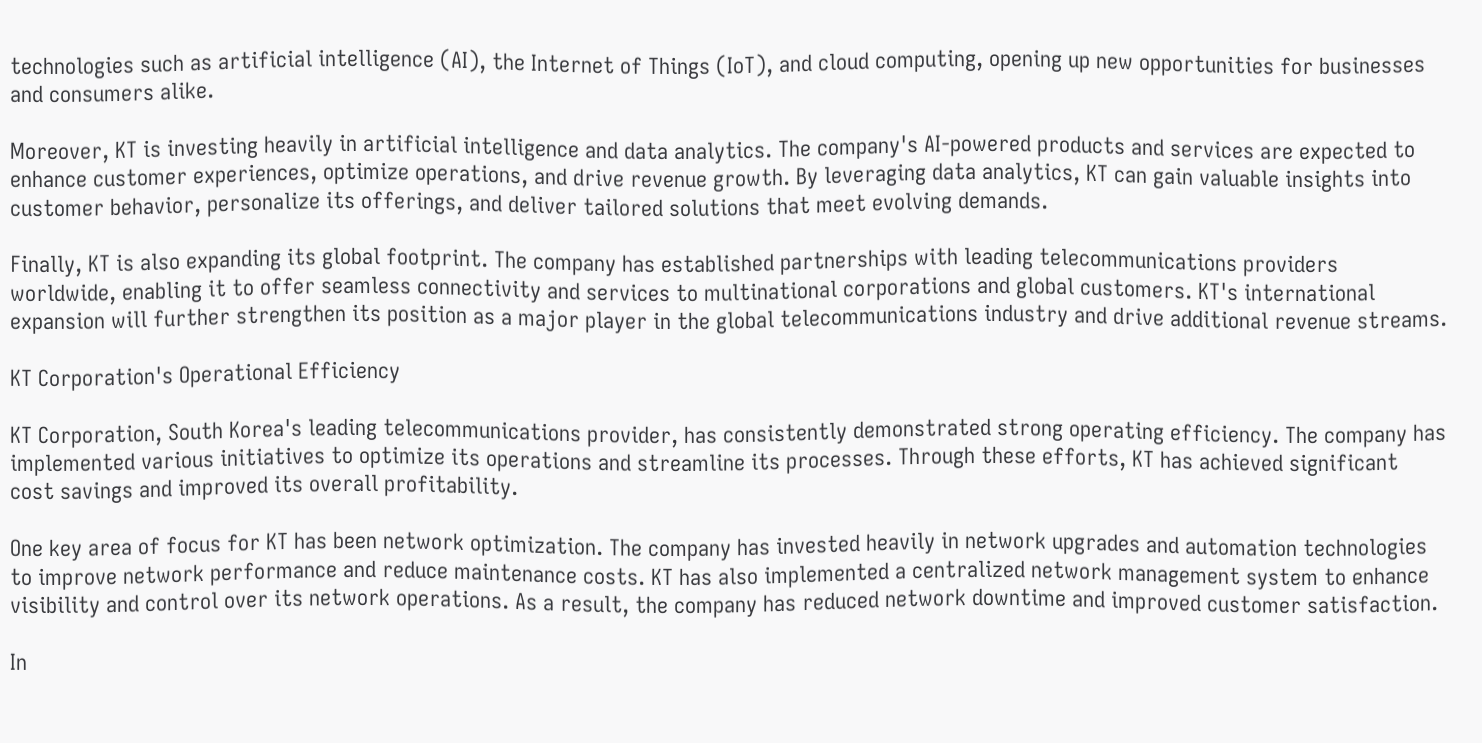technologies such as artificial intelligence (AI), the Internet of Things (IoT), and cloud computing, opening up new opportunities for businesses and consumers alike.

Moreover, KT is investing heavily in artificial intelligence and data analytics. The company's AI-powered products and services are expected to enhance customer experiences, optimize operations, and drive revenue growth. By leveraging data analytics, KT can gain valuable insights into customer behavior, personalize its offerings, and deliver tailored solutions that meet evolving demands.

Finally, KT is also expanding its global footprint. The company has established partnerships with leading telecommunications providers worldwide, enabling it to offer seamless connectivity and services to multinational corporations and global customers. KT's international expansion will further strengthen its position as a major player in the global telecommunications industry and drive additional revenue streams.

KT Corporation's Operational Efficiency

KT Corporation, South Korea's leading telecommunications provider, has consistently demonstrated strong operating efficiency. The company has implemented various initiatives to optimize its operations and streamline its processes. Through these efforts, KT has achieved significant cost savings and improved its overall profitability.

One key area of focus for KT has been network optimization. The company has invested heavily in network upgrades and automation technologies to improve network performance and reduce maintenance costs. KT has also implemented a centralized network management system to enhance visibility and control over its network operations. As a result, the company has reduced network downtime and improved customer satisfaction.

In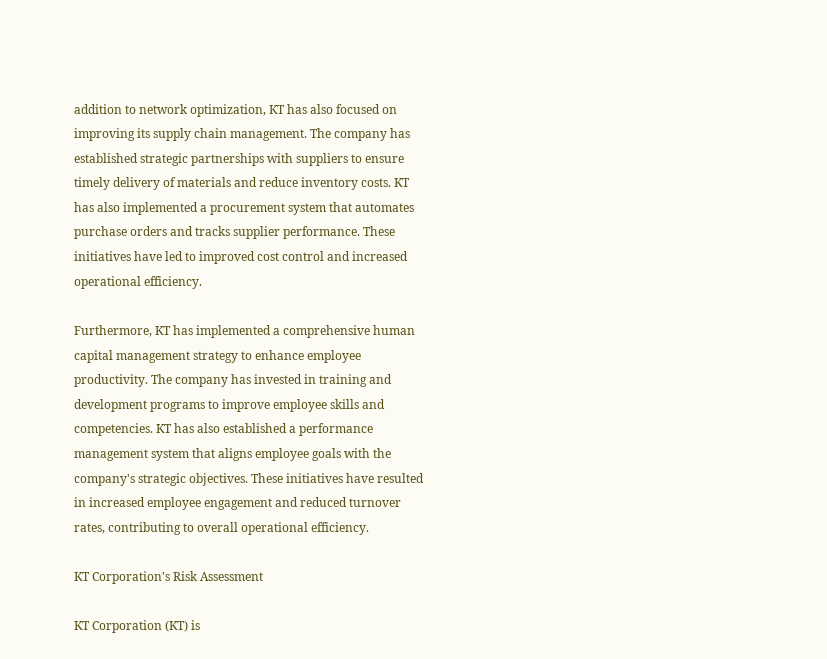addition to network optimization, KT has also focused on improving its supply chain management. The company has established strategic partnerships with suppliers to ensure timely delivery of materials and reduce inventory costs. KT has also implemented a procurement system that automates purchase orders and tracks supplier performance. These initiatives have led to improved cost control and increased operational efficiency.

Furthermore, KT has implemented a comprehensive human capital management strategy to enhance employee productivity. The company has invested in training and development programs to improve employee skills and competencies. KT has also established a performance management system that aligns employee goals with the company's strategic objectives. These initiatives have resulted in increased employee engagement and reduced turnover rates, contributing to overall operational efficiency.

KT Corporation's Risk Assessment

KT Corporation (KT) is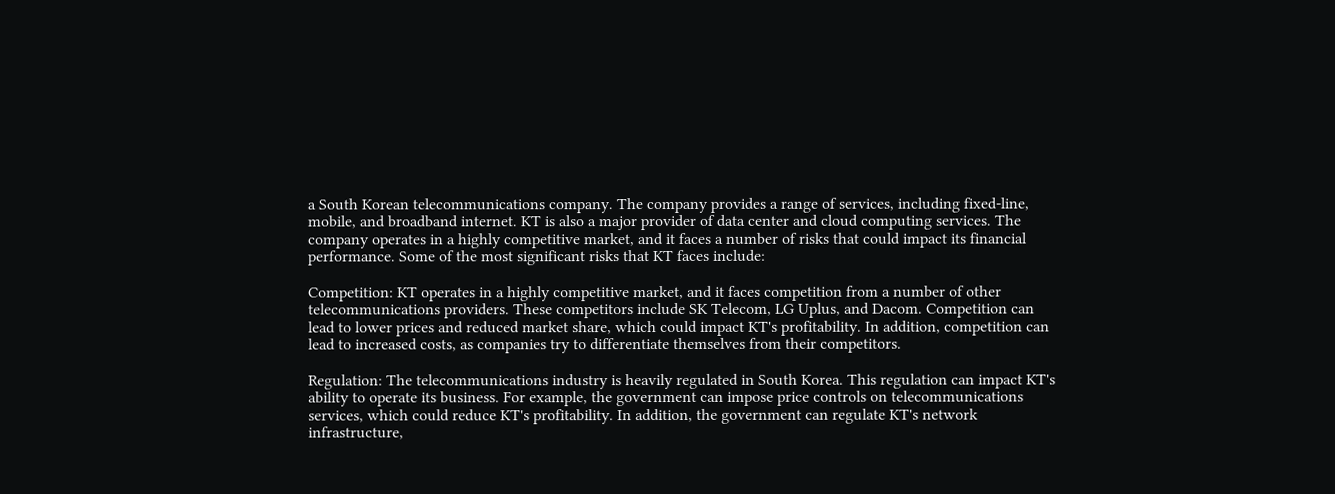a South Korean telecommunications company. The company provides a range of services, including fixed-line, mobile, and broadband internet. KT is also a major provider of data center and cloud computing services. The company operates in a highly competitive market, and it faces a number of risks that could impact its financial performance. Some of the most significant risks that KT faces include:

Competition: KT operates in a highly competitive market, and it faces competition from a number of other telecommunications providers. These competitors include SK Telecom, LG Uplus, and Dacom. Competition can lead to lower prices and reduced market share, which could impact KT's profitability. In addition, competition can lead to increased costs, as companies try to differentiate themselves from their competitors.

Regulation: The telecommunications industry is heavily regulated in South Korea. This regulation can impact KT's ability to operate its business. For example, the government can impose price controls on telecommunications services, which could reduce KT's profitability. In addition, the government can regulate KT's network infrastructure,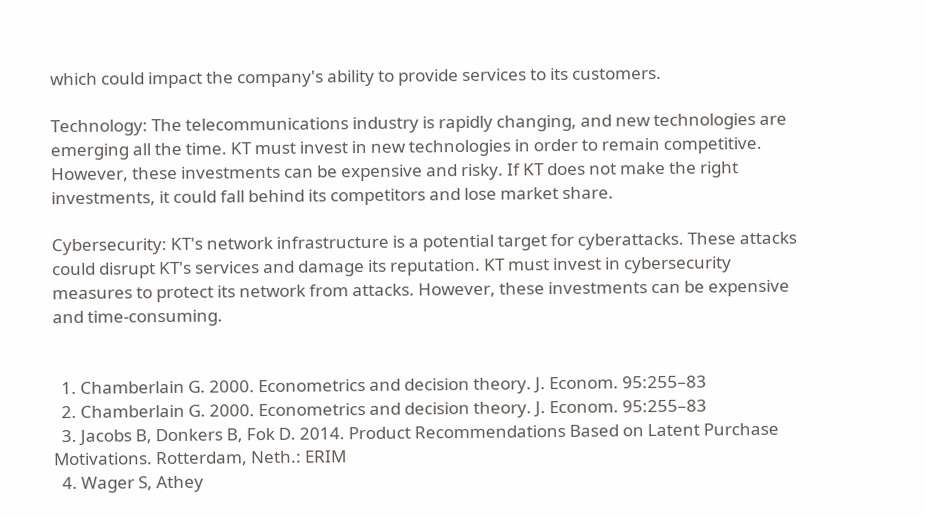which could impact the company's ability to provide services to its customers.

Technology: The telecommunications industry is rapidly changing, and new technologies are emerging all the time. KT must invest in new technologies in order to remain competitive. However, these investments can be expensive and risky. If KT does not make the right investments, it could fall behind its competitors and lose market share.

Cybersecurity: KT's network infrastructure is a potential target for cyberattacks. These attacks could disrupt KT's services and damage its reputation. KT must invest in cybersecurity measures to protect its network from attacks. However, these investments can be expensive and time-consuming.


  1. Chamberlain G. 2000. Econometrics and decision theory. J. Econom. 95:255–83
  2. Chamberlain G. 2000. Econometrics and decision theory. J. Econom. 95:255–83
  3. Jacobs B, Donkers B, Fok D. 2014. Product Recommendations Based on Latent Purchase Motivations. Rotterdam, Neth.: ERIM
  4. Wager S, Athey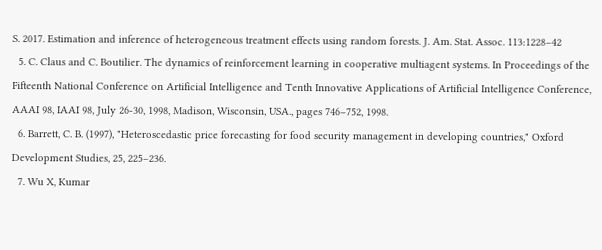S. 2017. Estimation and inference of heterogeneous treatment effects using random forests. J. Am. Stat. Assoc. 113:1228–42
  5. C. Claus and C. Boutilier. The dynamics of reinforcement learning in cooperative multiagent systems. In Proceedings of the Fifteenth National Conference on Artificial Intelligence and Tenth Innovative Applications of Artificial Intelligence Conference, AAAI 98, IAAI 98, July 26-30, 1998, Madison, Wisconsin, USA., pages 746–752, 1998.
  6. Barrett, C. B. (1997), "Heteroscedastic price forecasting for food security management in developing countries," Oxford Development Studies, 25, 225–236.
  7. Wu X, Kumar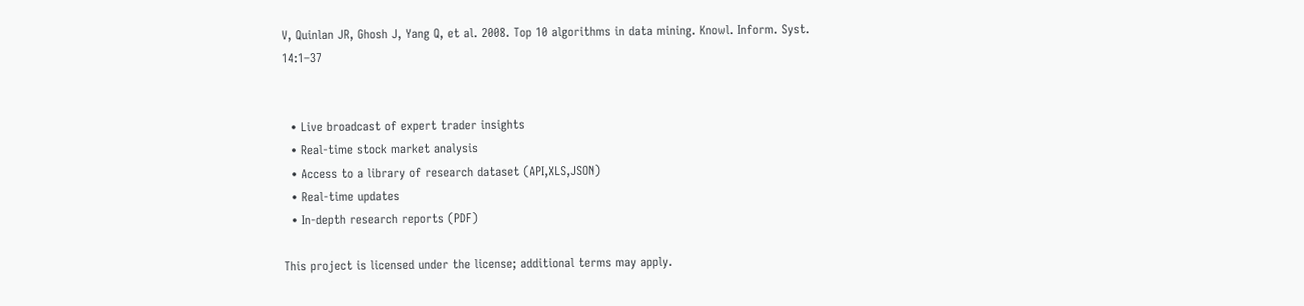V, Quinlan JR, Ghosh J, Yang Q, et al. 2008. Top 10 algorithms in data mining. Knowl. Inform. Syst. 14:1–37


  • Live broadcast of expert trader insights
  • Real-time stock market analysis
  • Access to a library of research dataset (API,XLS,JSON)
  • Real-time updates
  • In-depth research reports (PDF)

This project is licensed under the license; additional terms may apply.